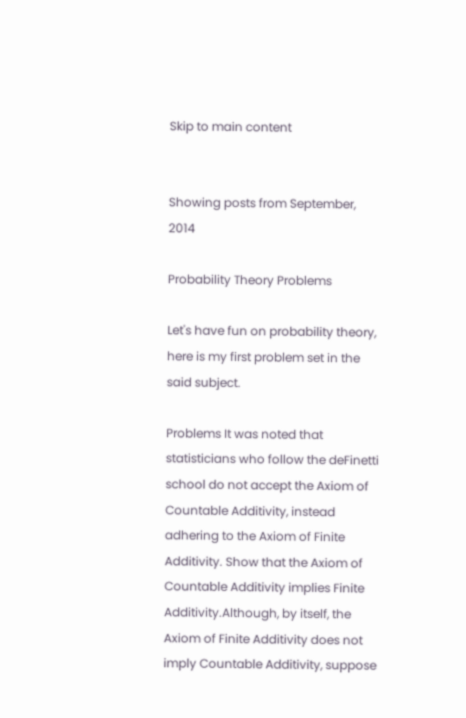Skip to main content


Showing posts from September, 2014

Probability Theory Problems

Let's have fun on probability theory, here is my first problem set in the said subject.

Problems It was noted that statisticians who follow the deFinetti school do not accept the Axiom of Countable Additivity, instead adhering to the Axiom of Finite Additivity. Show that the Axiom of Countable Additivity implies Finite Additivity.Although, by itself, the Axiom of Finite Additivity does not imply Countable Additivity, suppose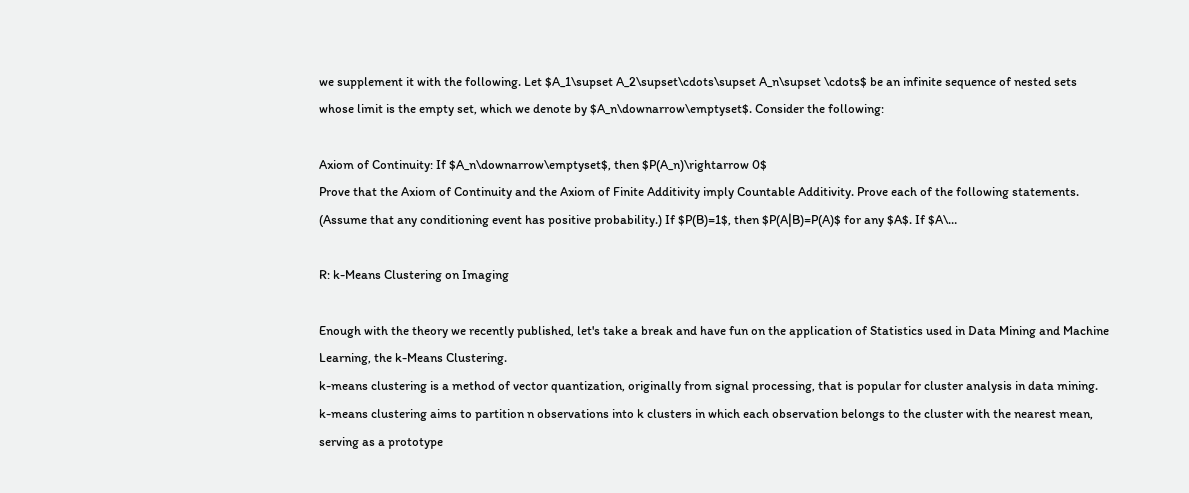we supplement it with the following. Let $A_1\supset A_2\supset\cdots\supset A_n\supset \cdots$ be an infinite sequence of nested sets whose limit is the empty set, which we denote by $A_n\downarrow\emptyset$. Consider the following:

Axiom of Continuity: If $A_n\downarrow\emptyset$, then $P(A_n)\rightarrow 0$
Prove that the Axiom of Continuity and the Axiom of Finite Additivity imply Countable Additivity. Prove each of the following statements. (Assume that any conditioning event has positive probability.) If $P(B)=1$, then $P(A|B)=P(A)$ for any $A$. If $A\…

R: k-Means Clustering on Imaging

Enough with the theory we recently published, let's take a break and have fun on the application of Statistics used in Data Mining and Machine Learning, the k-Means Clustering.
k-means clustering is a method of vector quantization, originally from signal processing, that is popular for cluster analysis in data mining. k-means clustering aims to partition n observations into k clusters in which each observation belongs to the cluster with the nearest mean, serving as a prototype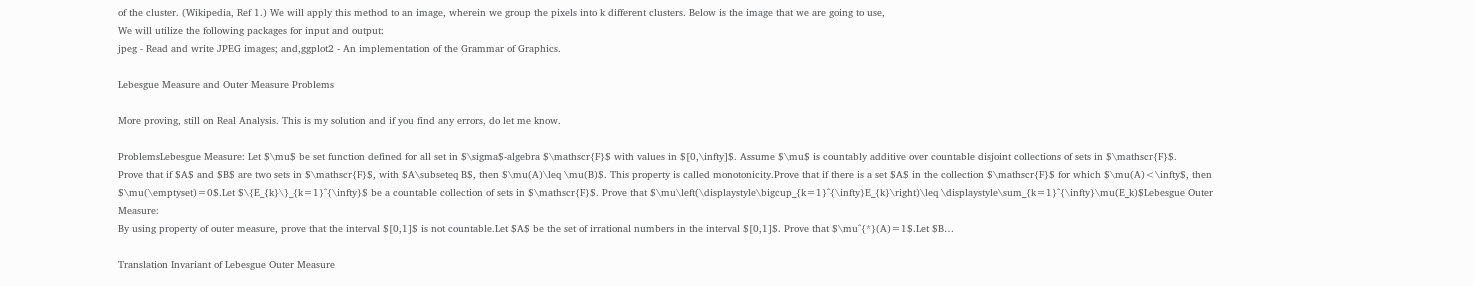of the cluster. (Wikipedia, Ref 1.) We will apply this method to an image, wherein we group the pixels into k different clusters. Below is the image that we are going to use,
We will utilize the following packages for input and output:
jpeg - Read and write JPEG images; and,ggplot2 - An implementation of the Grammar of Graphics.

Lebesgue Measure and Outer Measure Problems

More proving, still on Real Analysis. This is my solution and if you find any errors, do let me know.

ProblemsLebesgue Measure: Let $\mu$ be set function defined for all set in $\sigma$-algebra $\mathscr{F}$ with values in $[0,\infty]$. Assume $\mu$ is countably additive over countable disjoint collections of sets in $\mathscr{F}$.
Prove that if $A$ and $B$ are two sets in $\mathscr{F}$, with $A\subseteq B$, then $\mu(A)\leq \mu(B)$. This property is called monotonicity.Prove that if there is a set $A$ in the collection $\mathscr{F}$ for which $\mu(A)<\infty$, then $\mu(\emptyset)=0$.Let $\{E_{k}\}_{k=1}^{\infty}$ be a countable collection of sets in $\mathscr{F}$. Prove that $\mu\left(\displaystyle\bigcup_{k=1}^{\infty}E_{k}\right)\leq \displaystyle\sum_{k=1}^{\infty}\mu(E_k)$Lebesgue Outer Measure:
By using property of outer measure, prove that the interval $[0,1]$ is not countable.Let $A$ be the set of irrational numbers in the interval $[0,1]$. Prove that $\mu^{*}(A)=1$.Let $B…

Translation Invariant of Lebesgue Outer Measure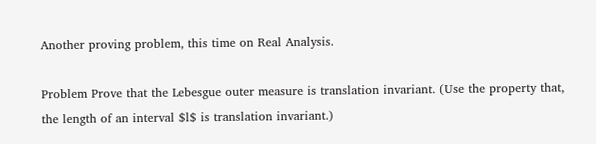Another proving problem, this time on Real Analysis.

Problem Prove that the Lebesgue outer measure is translation invariant. (Use the property that, the length of an interval $l$ is translation invariant.)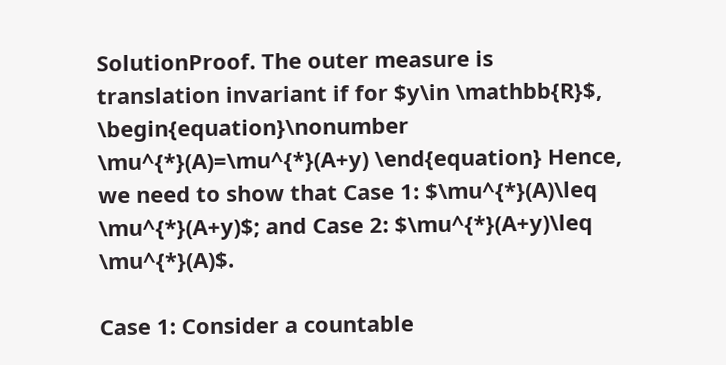SolutionProof. The outer measure is translation invariant if for $y\in \mathbb{R}$, \begin{equation}\nonumber \mu^{*}(A)=\mu^{*}(A+y) \end{equation} Hence, we need to show that Case 1: $\mu^{*}(A)\leq \mu^{*}(A+y)$; and Case 2: $\mu^{*}(A+y)\leq \mu^{*}(A)$.

Case 1: Consider a countable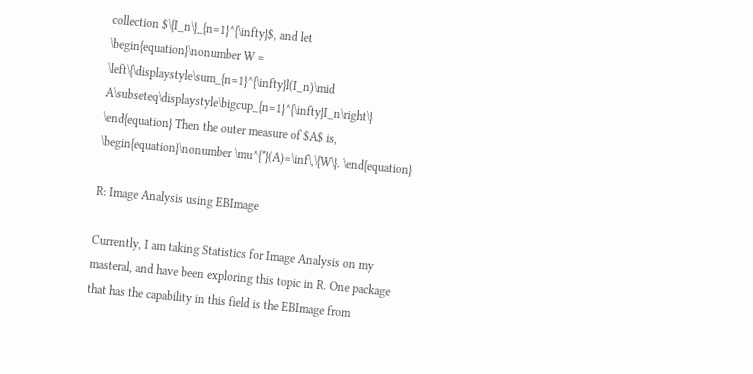collection $\{I_n\}_{n=1}^{\infty}$, and let \begin{equation}\nonumber W = \left\{\displaystyle\sum_{n=1}^{\infty}l(I_n)\mid A\subseteq\displaystyle\bigcup_{n=1}^{\infty}I_n\right\} \end{equation} Then the outer measure of $A$ is, \begin{equation}\nonumber \mu^{*}(A)=\inf\,\{W\}. \end{equation}

R: Image Analysis using EBImage

Currently, I am taking Statistics for Image Analysis on my masteral, and have been exploring this topic in R. One package that has the capability in this field is the EBImage from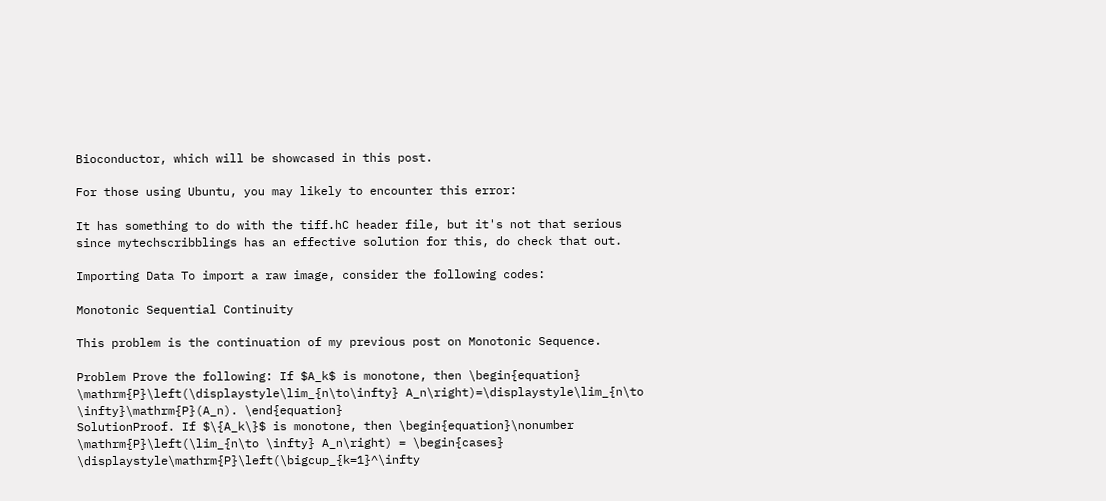Bioconductor, which will be showcased in this post.

For those using Ubuntu, you may likely to encounter this error:

It has something to do with the tiff.hC header file, but it's not that serious since mytechscribblings has an effective solution for this, do check that out.

Importing Data To import a raw image, consider the following codes:

Monotonic Sequential Continuity

This problem is the continuation of my previous post on Monotonic Sequence.

Problem Prove the following: If $A_k$ is monotone, then \begin{equation} \mathrm{P}\left(\displaystyle\lim_{n\to\infty} A_n\right)=\displaystyle\lim_{n\to \infty}\mathrm{P}(A_n). \end{equation}
SolutionProof. If $\{A_k\}$ is monotone, then \begin{equation}\nonumber \mathrm{P}\left(\lim_{n\to \infty} A_n\right) = \begin{cases} \displaystyle\mathrm{P}\left(\bigcup_{k=1}^\infty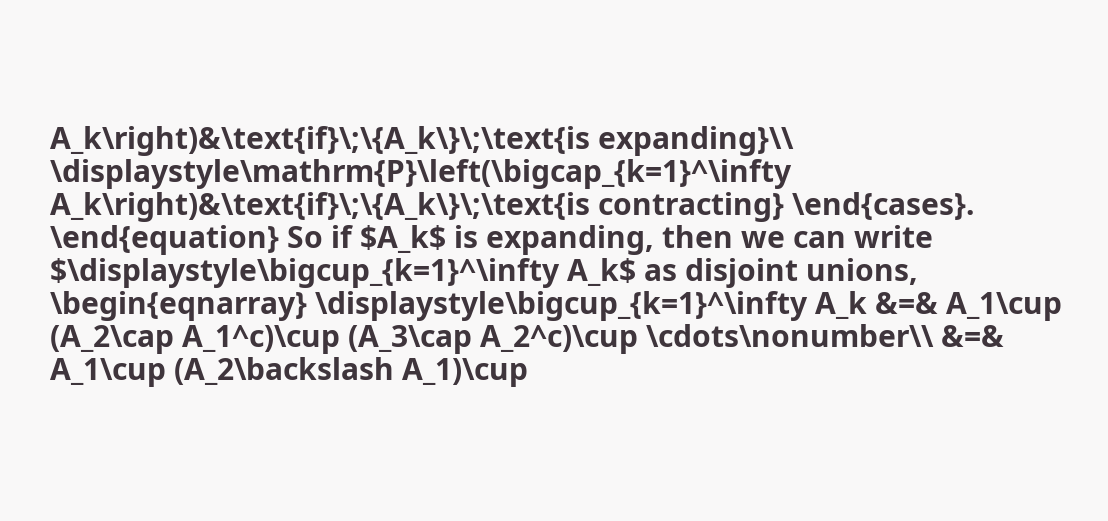A_k\right)&\text{if}\;\{A_k\}\;\text{is expanding}\\ \displaystyle\mathrm{P}\left(\bigcap_{k=1}^\infty A_k\right)&\text{if}\;\{A_k\}\;\text{is contracting} \end{cases}. \end{equation} So if $A_k$ is expanding, then we can write $\displaystyle\bigcup_{k=1}^\infty A_k$ as disjoint unions, \begin{eqnarray} \displaystyle\bigcup_{k=1}^\infty A_k &=& A_1\cup (A_2\cap A_1^c)\cup (A_3\cap A_2^c)\cup \cdots\nonumber\\ &=& A_1\cup (A_2\backslash A_1)\cup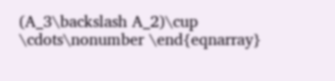(A_3\backslash A_2)\cup \cdots\nonumber \end{eqnarray}